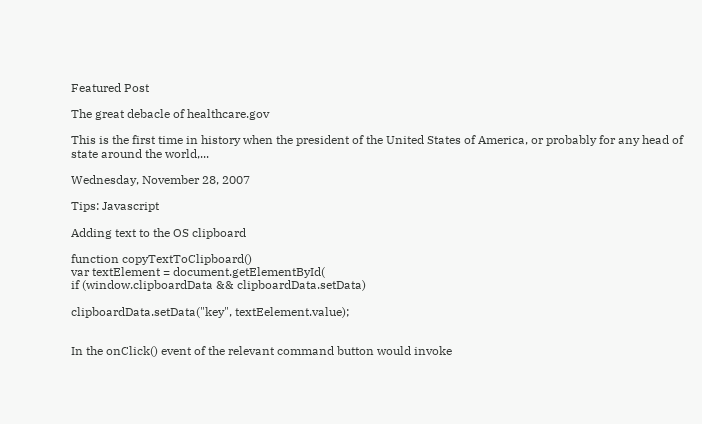Featured Post

The great debacle of healthcare.gov

This is the first time in history when the president of the United States of America, or probably for any head of state around the world,...

Wednesday, November 28, 2007

Tips: Javascript

Adding text to the OS clipboard

function copyTextToClipboard()
var textElement = document.getElementById(
if (window.clipboardData && clipboardData.setData)

clipboardData.setData("key", textEelement.value);


In the onClick() event of the relevant command button would invoke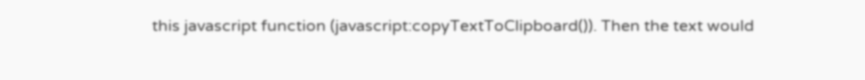this javascript function (javascript:copyTextToClipboard()). Then the text would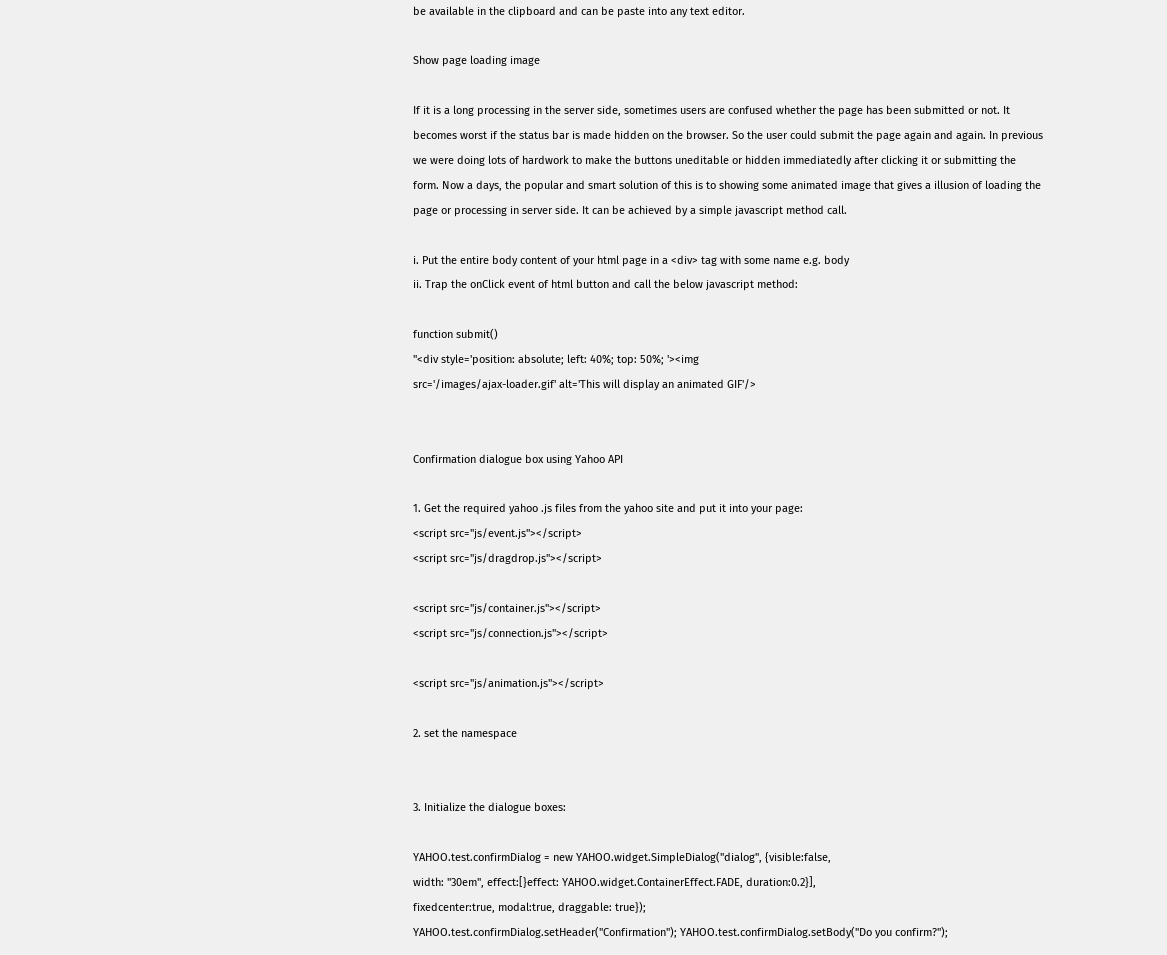be available in the clipboard and can be paste into any text editor.

Show page loading image

If it is a long processing in the server side, sometimes users are confused whether the page has been submitted or not. It becomes worst if the status bar is made hidden on the browser. So the user could submit the page again and again. In previous we were doing lots of hardwork to make the buttons uneditable or hidden immediatedly after clicking it or submitting the form. Now a days, the popular and smart solution of this is to showing some animated image that gives a illusion of loading the page or processing in server side. It can be achieved by a simple javascript method call.

i. Put the entire body content of your html page in a <div> tag with some name e.g. body
ii. Trap the onClick event of html button and call the below javascript method:

function submit()
"<div style='position: absolute; left: 40%; top: 50%; '><img
src='/images/ajax-loader.gif' alt='This will display an animated GIF'/>


Confirmation dialogue box using Yahoo API

1. Get the required yahoo .js files from the yahoo site and put it into your page:
<script src="js/event.js"></script>
<script src="js/dragdrop.js"></script>

<script src="js/container.js"></script>
<script src="js/connection.js"></script>

<script src="js/animation.js"></script>

2. set the namespace


3. Initialize the dialogue boxes:

YAHOO.test.confirmDialog = new YAHOO.widget.SimpleDialog("dialog", {visible:false,
width: "30em", effect:[}effect: YAHOO.widget.ContainerEffect.FADE, duration:0.2}],
fixedcenter:true, modal:true, draggable: true});
YAHOO.test.confirmDialog.setHeader("Confirmation"); YAHOO.test.confirmDialog.setBody("Do you confirm?");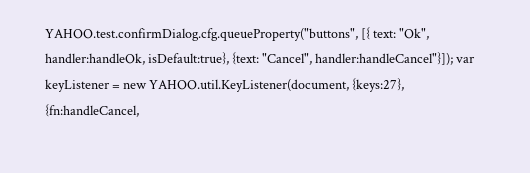YAHOO.test.confirmDialog.cfg.queueProperty("buttons", [{ text: "Ok", handler:handleOk, isDefault:true}, {text: "Cancel", handler:handleCancel"}]); var keyListener = new YAHOO.util.KeyListener(document, {keys:27},
{fn:handleCancel,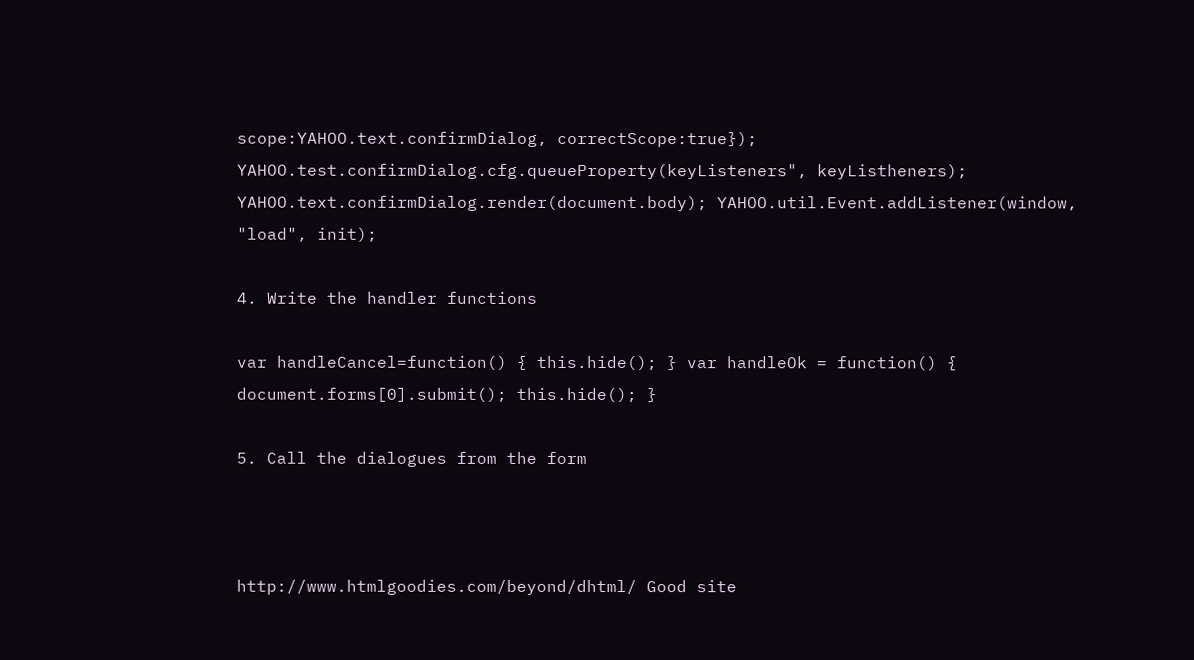scope:YAHOO.text.confirmDialog, correctScope:true});
YAHOO.test.confirmDialog.cfg.queueProperty(keyListeners", keyListheners); YAHOO.text.confirmDialog.render(document.body); YAHOO.util.Event.addListener(window, "load", init);

4. Write the handler functions

var handleCancel=function() { this.hide(); } var handleOk = function() { document.forms[0].submit(); this.hide(); }

5. Call the dialogues from the form



http://www.htmlgoodies.com/beyond/dhtml/ Good site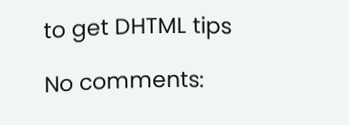to get DHTML tips

No comments: